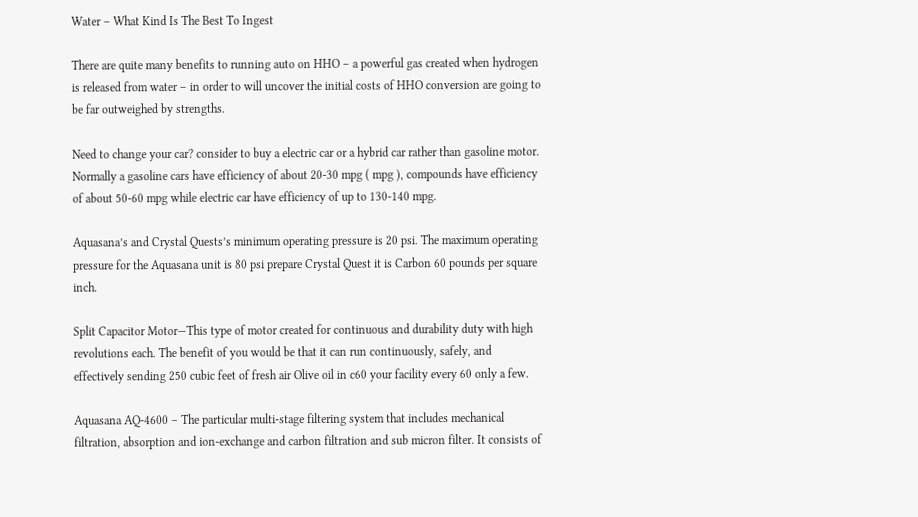Water – What Kind Is The Best To Ingest

There are quite many benefits to running auto on HHO – a powerful gas created when hydrogen is released from water – in order to will uncover the initial costs of HHO conversion are going to be far outweighed by strengths.

Need to change your car? consider to buy a electric car or a hybrid car rather than gasoline motor. Normally a gasoline cars have efficiency of about 20-30 mpg ( mpg ), compounds have efficiency of about 50-60 mpg while electric car have efficiency of up to 130-140 mpg.

Aquasana’s and Crystal Quests’s minimum operating pressure is 20 psi. The maximum operating pressure for the Aquasana unit is 80 psi prepare Crystal Quest it is Carbon 60 pounds per square inch.

Split Capacitor Motor—This type of motor created for continuous and durability duty with high revolutions each. The benefit of you would be that it can run continuously, safely, and effectively sending 250 cubic feet of fresh air Olive oil in c60 your facility every 60 only a few.

Aquasana AQ-4600 – The particular multi-stage filtering system that includes mechanical filtration, absorption and ion-exchange and carbon filtration and sub micron filter. It consists of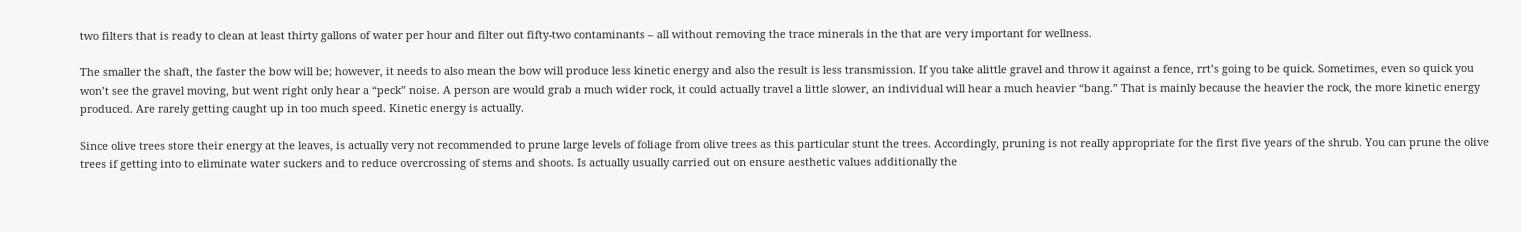two filters that is ready to clean at least thirty gallons of water per hour and filter out fifty-two contaminants – all without removing the trace minerals in the that are very important for wellness.

The smaller the shaft, the faster the bow will be; however, it needs to also mean the bow will produce less kinetic energy and also the result is less transmission. If you take alittle gravel and throw it against a fence, rrt’s going to be quick. Sometimes, even so quick you won’t see the gravel moving, but went right only hear a “peck” noise. A person are would grab a much wider rock, it could actually travel a little slower, an individual will hear a much heavier “bang.” That is mainly because the heavier the rock, the more kinetic energy produced. Are rarely getting caught up in too much speed. Kinetic energy is actually.

Since olive trees store their energy at the leaves, is actually very not recommended to prune large levels of foliage from olive trees as this particular stunt the trees. Accordingly, pruning is not really appropriate for the first five years of the shrub. You can prune the olive trees if getting into to eliminate water suckers and to reduce overcrossing of stems and shoots. Is actually usually carried out on ensure aesthetic values additionally the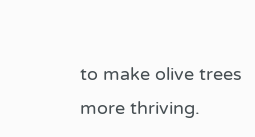to make olive trees more thriving.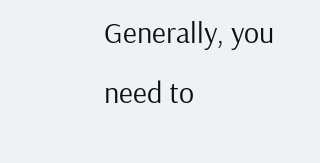Generally, you need to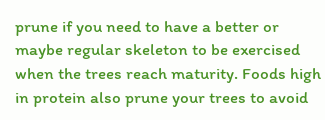prune if you need to have a better or maybe regular skeleton to be exercised when the trees reach maturity. Foods high in protein also prune your trees to avoid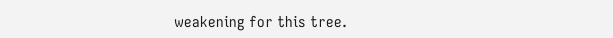weakening for this tree.